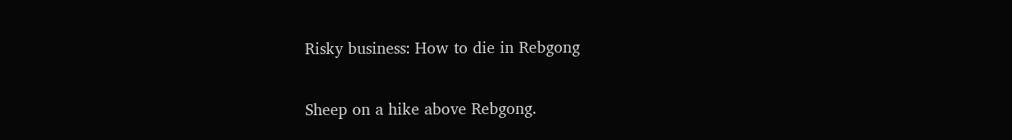Risky business: How to die in Rebgong

Sheep on a hike above Rebgong.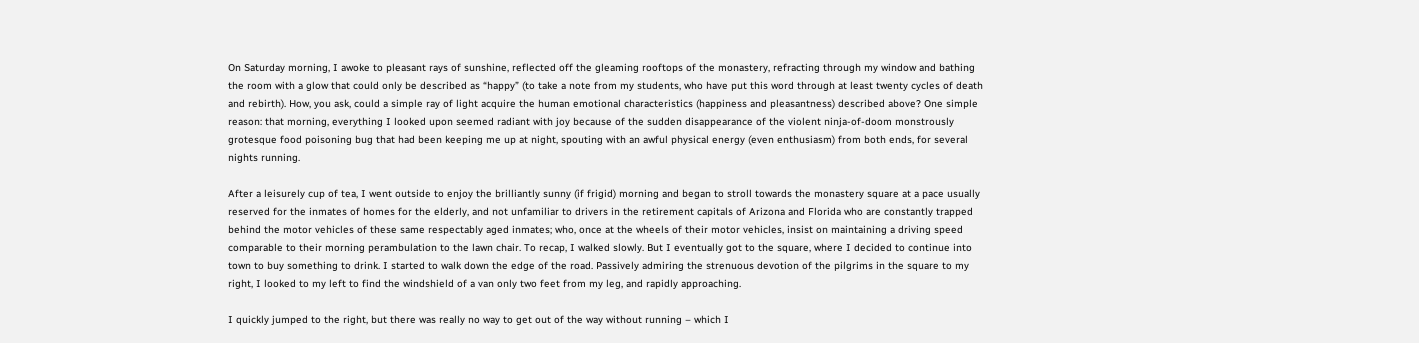On Saturday morning, I awoke to pleasant rays of sunshine, reflected off the gleaming rooftops of the monastery, refracting through my window and bathing the room with a glow that could only be described as “happy” (to take a note from my students, who have put this word through at least twenty cycles of death and rebirth). How, you ask, could a simple ray of light acquire the human emotional characteristics (happiness and pleasantness) described above? One simple reason: that morning, everything I looked upon seemed radiant with joy because of the sudden disappearance of the violent ninja-of-doom monstrously grotesque food poisoning bug that had been keeping me up at night, spouting with an awful physical energy (even enthusiasm) from both ends, for several nights running.

After a leisurely cup of tea, I went outside to enjoy the brilliantly sunny (if frigid) morning and began to stroll towards the monastery square at a pace usually reserved for the inmates of homes for the elderly, and not unfamiliar to drivers in the retirement capitals of Arizona and Florida who are constantly trapped behind the motor vehicles of these same respectably aged inmates; who, once at the wheels of their motor vehicles, insist on maintaining a driving speed comparable to their morning perambulation to the lawn chair. To recap, I walked slowly. But I eventually got to the square, where I decided to continue into town to buy something to drink. I started to walk down the edge of the road. Passively admiring the strenuous devotion of the pilgrims in the square to my right, I looked to my left to find the windshield of a van only two feet from my leg, and rapidly approaching.

I quickly jumped to the right, but there was really no way to get out of the way without running – which I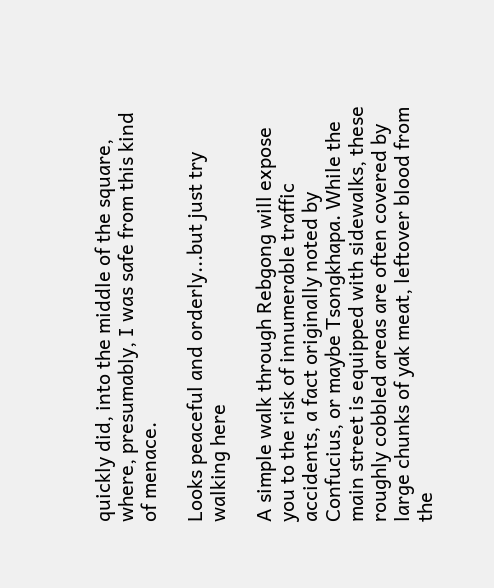quickly did, into the middle of the square, where, presumably, I was safe from this kind of menace.

Looks peaceful and orderly...but just try walking here

A simple walk through Rebgong will expose you to the risk of innumerable traffic accidents, a fact originally noted by Confucius, or maybe Tsongkhapa. While the main street is equipped with sidewalks, these roughly cobbled areas are often covered by large chunks of yak meat, leftover blood from the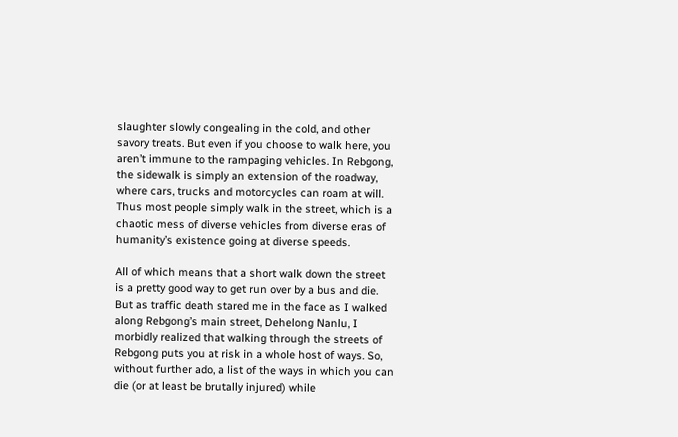slaughter slowly congealing in the cold, and other savory treats. But even if you choose to walk here, you aren’t immune to the rampaging vehicles. In Rebgong, the sidewalk is simply an extension of the roadway, where cars, trucks and motorcycles can roam at will. Thus most people simply walk in the street, which is a chaotic mess of diverse vehicles from diverse eras of humanity’s existence going at diverse speeds.

All of which means that a short walk down the street is a pretty good way to get run over by a bus and die. But as traffic death stared me in the face as I walked along Rebgong’s main street, Dehelong Nanlu, I morbidly realized that walking through the streets of Rebgong puts you at risk in a whole host of ways. So, without further ado, a list of the ways in which you can die (or at least be brutally injured) while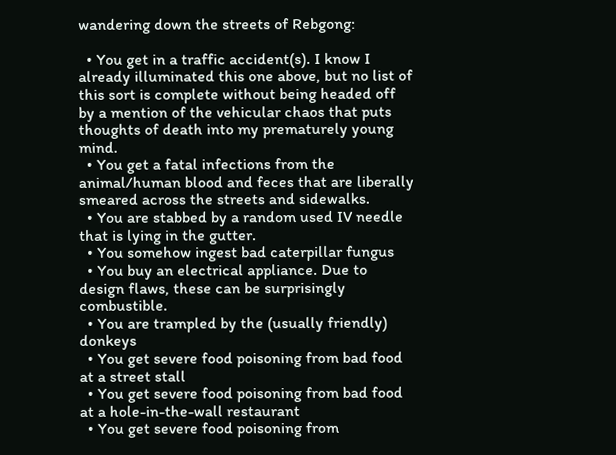wandering down the streets of Rebgong:

  • You get in a traffic accident(s). I know I already illuminated this one above, but no list of this sort is complete without being headed off by a mention of the vehicular chaos that puts thoughts of death into my prematurely young mind.
  • You get a fatal infections from the animal/human blood and feces that are liberally smeared across the streets and sidewalks.
  • You are stabbed by a random used IV needle that is lying in the gutter.
  • You somehow ingest bad caterpillar fungus
  • You buy an electrical appliance. Due to design flaws, these can be surprisingly combustible.
  • You are trampled by the (usually friendly) donkeys
  • You get severe food poisoning from bad food at a street stall
  • You get severe food poisoning from bad food at a hole-in-the-wall restaurant
  • You get severe food poisoning from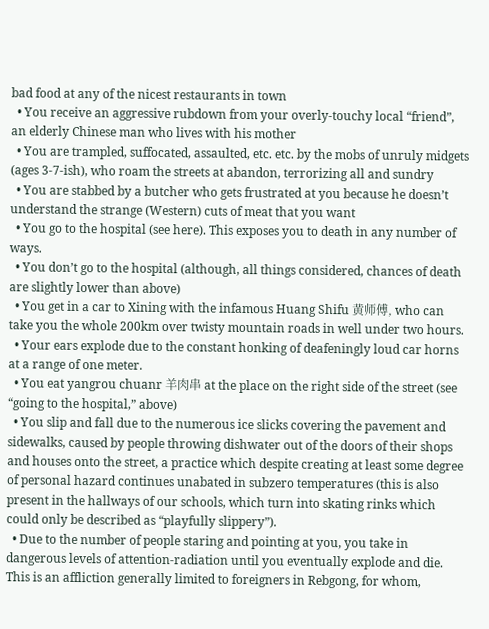bad food at any of the nicest restaurants in town
  • You receive an aggressive rubdown from your overly-touchy local “friend”, an elderly Chinese man who lives with his mother
  • You are trampled, suffocated, assaulted, etc. etc. by the mobs of unruly midgets (ages 3-7-ish), who roam the streets at abandon, terrorizing all and sundry
  • You are stabbed by a butcher who gets frustrated at you because he doesn’t understand the strange (Western) cuts of meat that you want
  • You go to the hospital (see here). This exposes you to death in any number of ways.
  • You don’t go to the hospital (although, all things considered, chances of death are slightly lower than above)
  • You get in a car to Xining with the infamous Huang Shifu 黄师傅, who can take you the whole 200km over twisty mountain roads in well under two hours.
  • Your ears explode due to the constant honking of deafeningly loud car horns at a range of one meter.
  • You eat yangrou chuanr 羊肉串 at the place on the right side of the street (see “going to the hospital,” above)
  • You slip and fall due to the numerous ice slicks covering the pavement and sidewalks, caused by people throwing dishwater out of the doors of their shops and houses onto the street, a practice which despite creating at least some degree of personal hazard continues unabated in subzero temperatures (this is also present in the hallways of our schools, which turn into skating rinks which could only be described as “playfully slippery”).
  • Due to the number of people staring and pointing at you, you take in dangerous levels of attention-radiation until you eventually explode and die. This is an affliction generally limited to foreigners in Rebgong, for whom,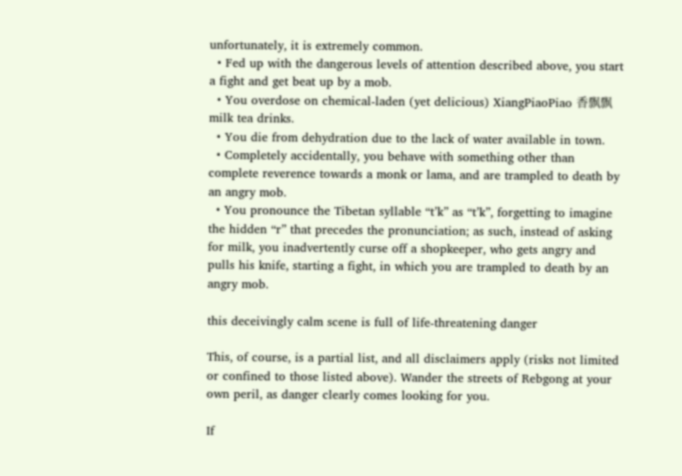unfortunately, it is extremely common.
  • Fed up with the dangerous levels of attention described above, you start a fight and get beat up by a mob.
  • You overdose on chemical-laden (yet delicious) XiangPiaoPiao 香飘飘 milk tea drinks.
  • You die from dehydration due to the lack of water available in town.
  • Completely accidentally, you behave with something other than complete reverence towards a monk or lama, and are trampled to death by an angry mob.
  • You pronounce the Tibetan syllable “t’k” as “t’k”, forgetting to imagine the hidden “r” that precedes the pronunciation; as such, instead of asking for milk, you inadvertently curse off a shopkeeper, who gets angry and pulls his knife, starting a fight, in which you are trampled to death by an angry mob.

this deceivingly calm scene is full of life-threatening danger

This, of course, is a partial list, and all disclaimers apply (risks not limited or confined to those listed above). Wander the streets of Rebgong at your own peril, as danger clearly comes looking for you.

If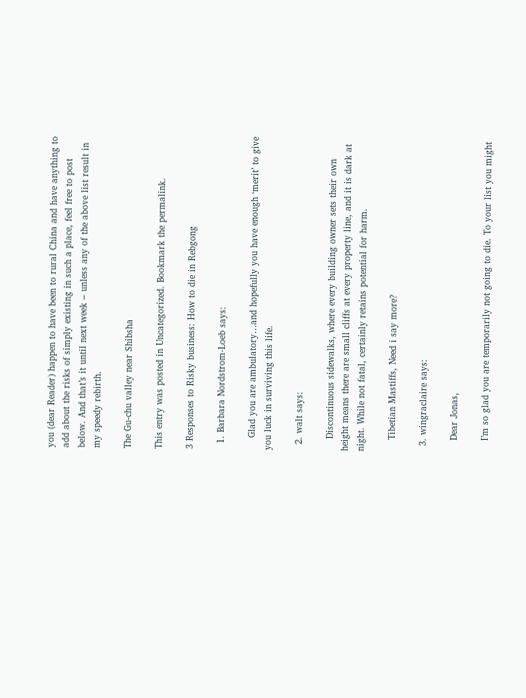you (dear Reader) happen to have been to rural China and have anything to add about the risks of simply existing in such a place, feel free to post below. And that’s it until next week – unless any of the above list result in my speedy rebirth.

The Gu-chu valley near Shibsha

This entry was posted in Uncategorized. Bookmark the permalink.

3 Responses to Risky business: How to die in Rebgong

  1. Barbara Nordstrom-Loeb says:

    Glad you are ambulatory…and hopefully you have enough ‘merit’ to give you luck in surviving this life.

  2. walt says:

    Discontinuous sidewalks, where every building owner sets their own height means there are small cliffs at every property line, and it is dark at night. While not fatal, certainly retains potential for harm.

    Tibetian Mastiffs, Need i say more?

  3. wingraclaire says:

    Dear Jonas,

    I’m so glad you are temporarily not going to die. To your list you might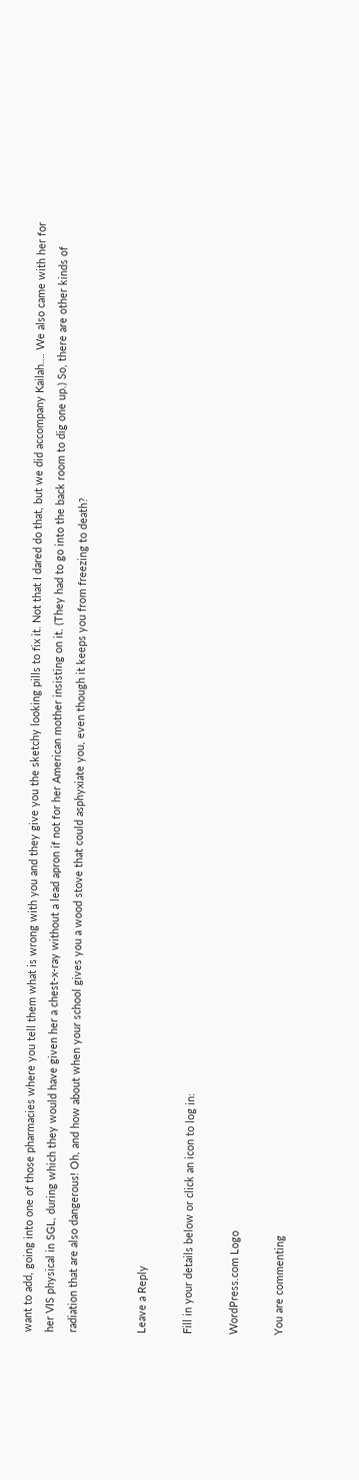want to add, going into one of those pharmacies where you tell them what is wrong with you and they give you the sketchy looking pills to fix it. Not that I dared do that, but we did accompany Kailah…. We also came with her for her VIS physical in SGL, during which they would have given her a chest-x-ray without a lead apron if not for her American mother insisting on it. (They had to go into the back room to dig one up.) So, there are other kinds of radiation that are also dangerous! Oh, and how about when your school gives you a wood stove that could asphyxiate you, even though it keeps you from freezing to death?


Leave a Reply

Fill in your details below or click an icon to log in:

WordPress.com Logo

You are commenting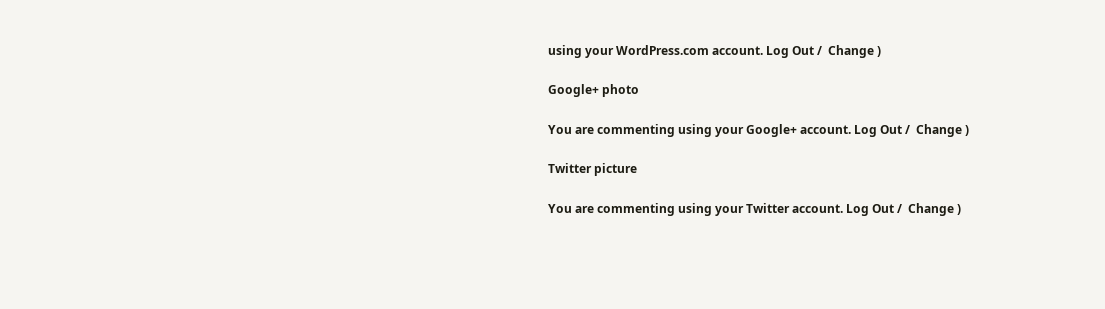using your WordPress.com account. Log Out /  Change )

Google+ photo

You are commenting using your Google+ account. Log Out /  Change )

Twitter picture

You are commenting using your Twitter account. Log Out /  Change )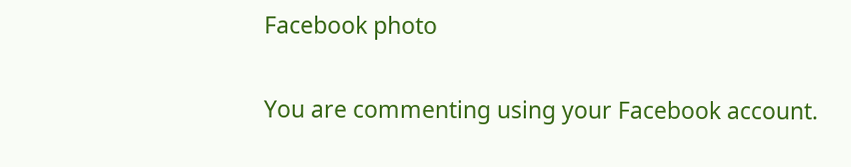Facebook photo

You are commenting using your Facebook account.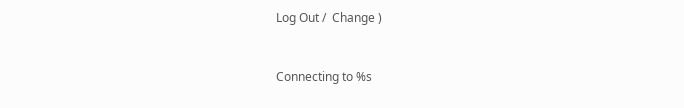Log Out /  Change )


Connecting to %s